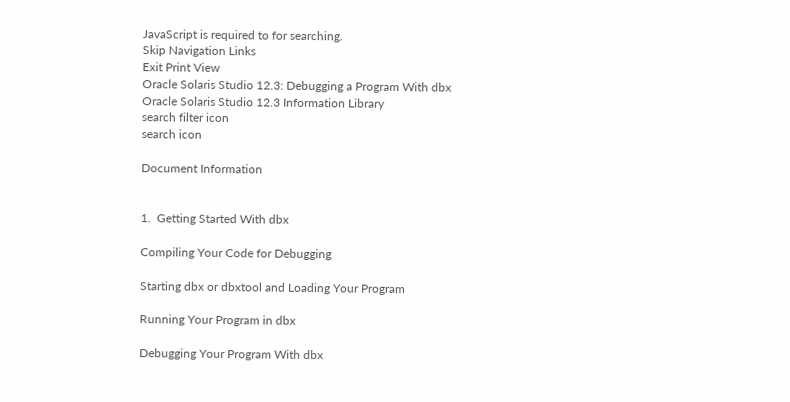JavaScript is required to for searching.
Skip Navigation Links
Exit Print View
Oracle Solaris Studio 12.3: Debugging a Program With dbx     Oracle Solaris Studio 12.3 Information Library
search filter icon
search icon

Document Information


1.  Getting Started With dbx

Compiling Your Code for Debugging

Starting dbx or dbxtool and Loading Your Program

Running Your Program in dbx

Debugging Your Program With dbx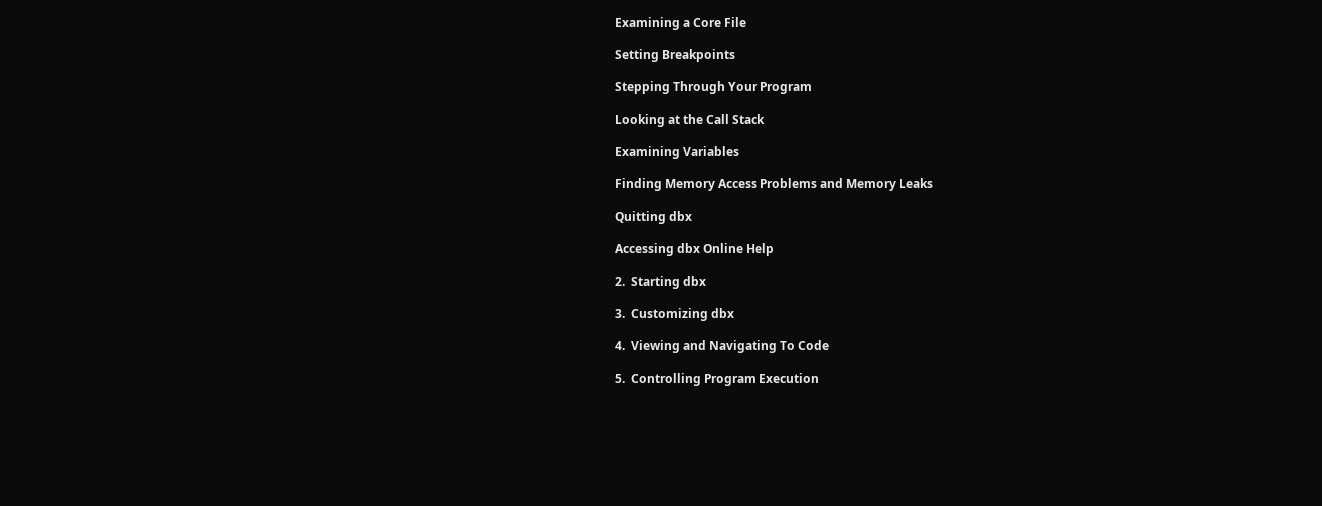Examining a Core File

Setting Breakpoints

Stepping Through Your Program

Looking at the Call Stack

Examining Variables

Finding Memory Access Problems and Memory Leaks

Quitting dbx

Accessing dbx Online Help

2.  Starting dbx

3.  Customizing dbx

4.  Viewing and Navigating To Code

5.  Controlling Program Execution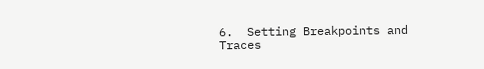6.  Setting Breakpoints and Traces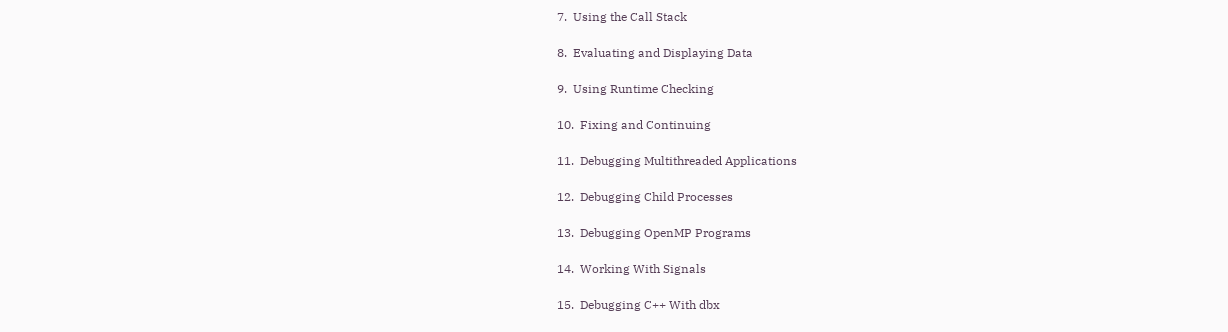7.  Using the Call Stack

8.  Evaluating and Displaying Data

9.  Using Runtime Checking

10.  Fixing and Continuing

11.  Debugging Multithreaded Applications

12.  Debugging Child Processes

13.  Debugging OpenMP Programs

14.  Working With Signals

15.  Debugging C++ With dbx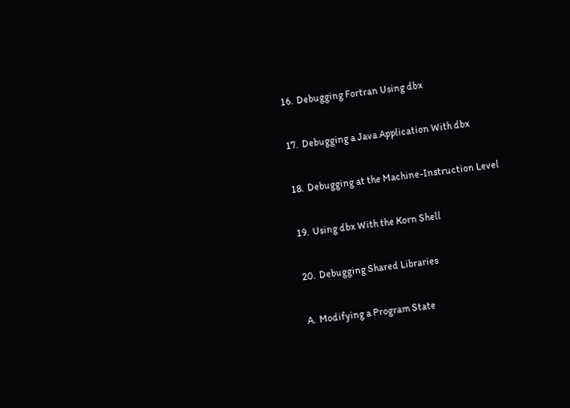16.  Debugging Fortran Using dbx

17.  Debugging a Java Application With dbx

18.  Debugging at the Machine-Instruction Level

19.  Using dbx With the Korn Shell

20.  Debugging Shared Libraries

A.  Modifying a Program State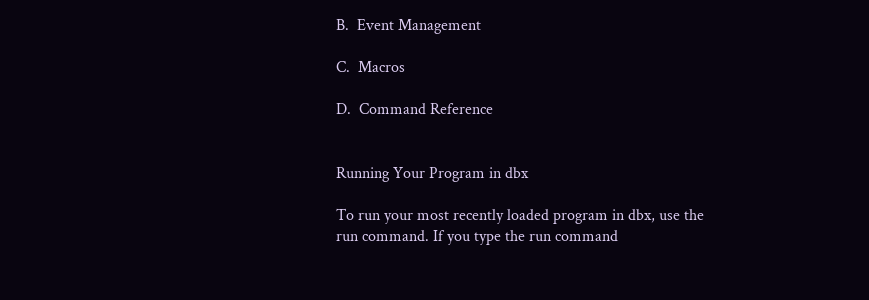B.  Event Management

C.  Macros

D.  Command Reference


Running Your Program in dbx

To run your most recently loaded program in dbx, use the run command. If you type the run command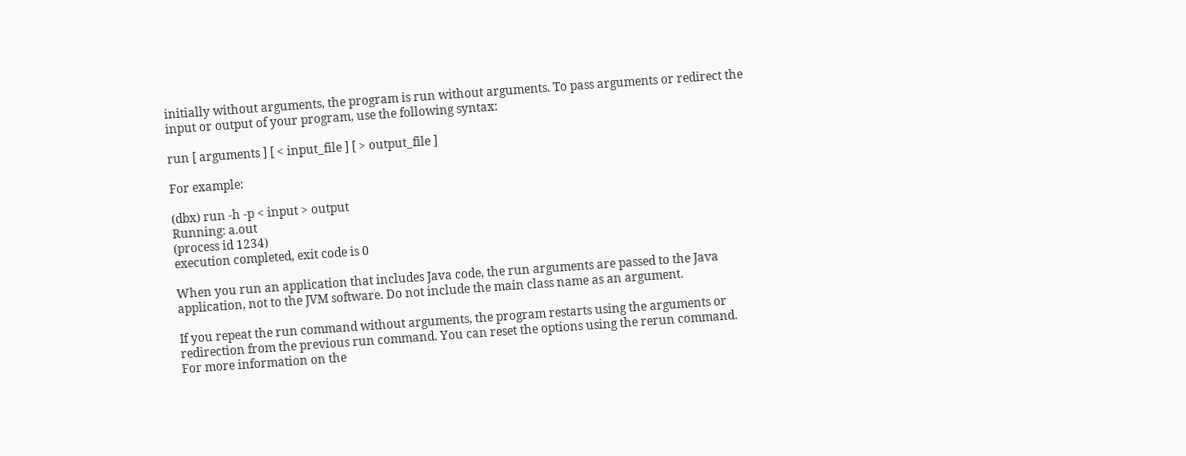initially without arguments, the program is run without arguments. To pass arguments or redirect the input or output of your program, use the following syntax:

run [ arguments ] [ < input_file ] [ > output_file ]

For example:

(dbx) run -h -p < input > output
Running: a.out
(process id 1234)
execution completed, exit code is 0

When you run an application that includes Java code, the run arguments are passed to the Java application, not to the JVM software. Do not include the main class name as an argument.

If you repeat the run command without arguments, the program restarts using the arguments or redirection from the previous run command. You can reset the options using the rerun command. For more information on the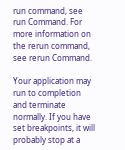run command, see run Command. For more information on the rerun command, see rerun Command.

Your application may run to completion and terminate normally. If you have set breakpoints, it will probably stop at a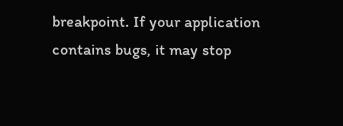breakpoint. If your application contains bugs, it may stop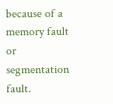because of a memory fault or segmentation fault.